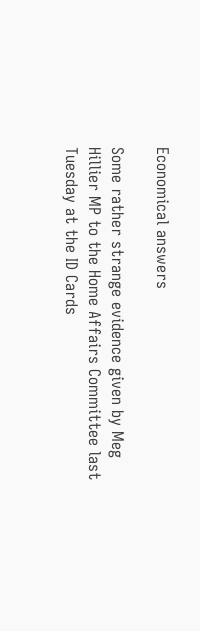Economical answers

Some rather strange evidence given by Meg Hillier MP to the Home Affairs Committee last Tuesday at the ID Cards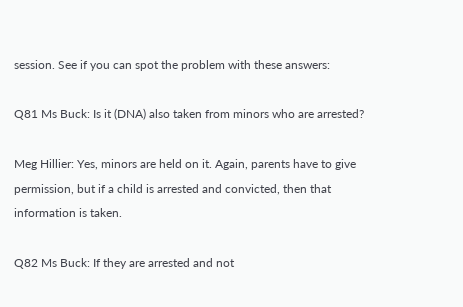session. See if you can spot the problem with these answers:

Q81 Ms Buck: Is it (DNA) also taken from minors who are arrested?

Meg Hillier: Yes, minors are held on it. Again, parents have to give permission, but if a child is arrested and convicted, then that information is taken.

Q82 Ms Buck: If they are arrested and not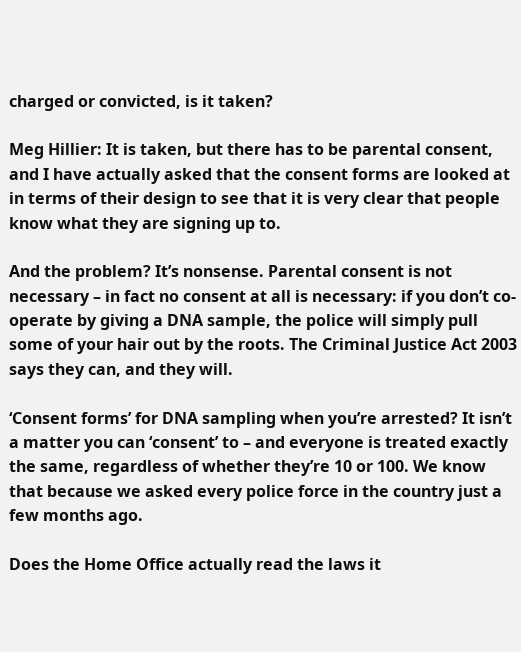charged or convicted, is it taken?

Meg Hillier: It is taken, but there has to be parental consent, and I have actually asked that the consent forms are looked at in terms of their design to see that it is very clear that people know what they are signing up to.

And the problem? It’s nonsense. Parental consent is not necessary – in fact no consent at all is necessary: if you don’t co-operate by giving a DNA sample, the police will simply pull some of your hair out by the roots. The Criminal Justice Act 2003 says they can, and they will.

‘Consent forms’ for DNA sampling when you’re arrested? It isn’t a matter you can ‘consent’ to – and everyone is treated exactly the same, regardless of whether they’re 10 or 100. We know that because we asked every police force in the country just a few months ago.

Does the Home Office actually read the laws it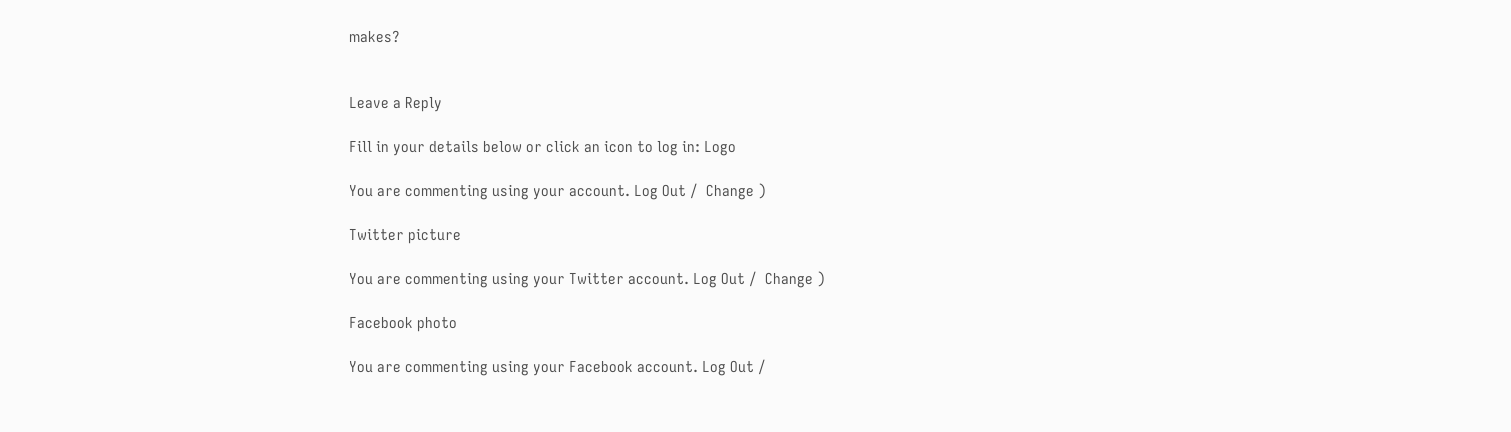makes?


Leave a Reply

Fill in your details below or click an icon to log in: Logo

You are commenting using your account. Log Out /  Change )

Twitter picture

You are commenting using your Twitter account. Log Out /  Change )

Facebook photo

You are commenting using your Facebook account. Log Out /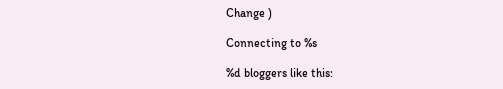Change )

Connecting to %s

%d bloggers like this: